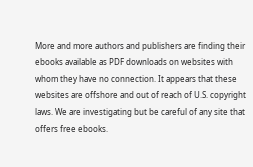More and more authors and publishers are finding their ebooks available as PDF downloads on websites with whom they have no connection. It appears that these websites are offshore and out of reach of U.S. copyright laws. We are investigating but be careful of any site that offers free ebooks.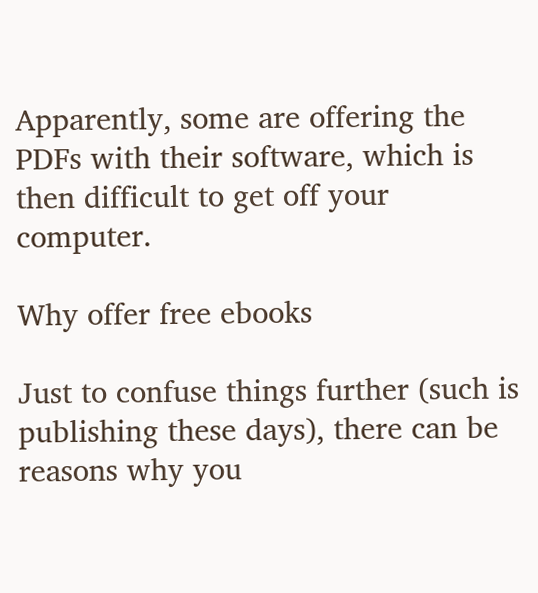Apparently, some are offering the PDFs with their software, which is then difficult to get off your computer.

Why offer free ebooks

Just to confuse things further (such is publishing these days), there can be reasons why you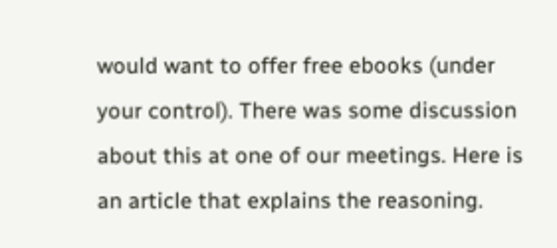would want to offer free ebooks (under your control). There was some discussion about this at one of our meetings. Here is an article that explains the reasoning.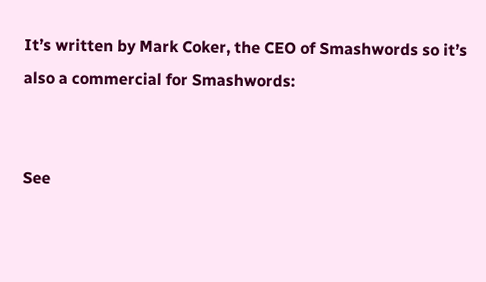It’s written by Mark Coker, the CEO of Smashwords so it’s also a commercial for Smashwords:


See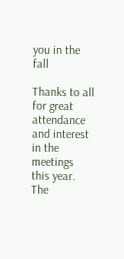you in the fall

Thanks to all for great attendance and interest in the meetings this year. The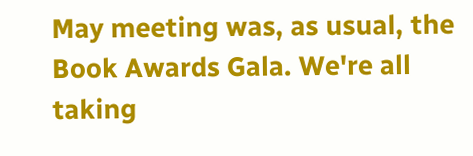May meeting was, as usual, the Book Awards Gala. We're all taking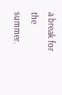a break for the summer.